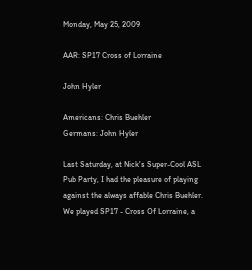Monday, May 25, 2009

AAR: SP17 Cross of Lorraine

John Hyler

Americans: Chris Buehler
Germans: John Hyler

Last Saturday, at Nick's Super-Cool ASL Pub Party, I had the pleasure of playing against the always affable Chris Buehler. We played SP17 - Cross Of Lorraine, a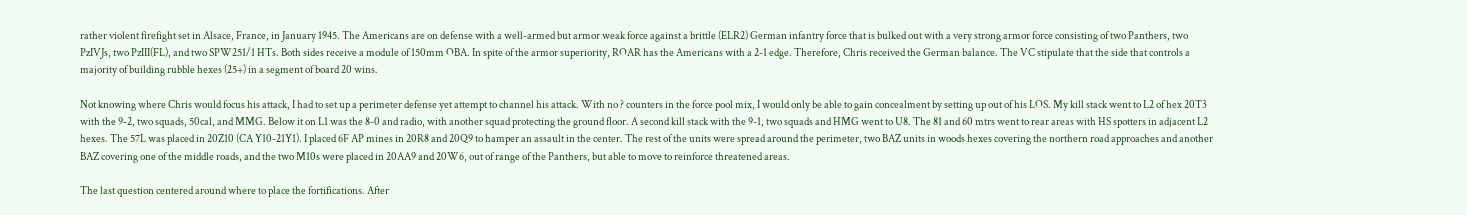rather violent firefight set in Alsace, France, in January 1945. The Americans are on defense with a well-armed but armor weak force against a brittle (ELR2) German infantry force that is bulked out with a very strong armor force consisting of two Panthers, two PzIVJs, two PzIII(FL), and two SPW251/1 HTs. Both sides receive a module of 150mm OBA. In spite of the armor superiority, ROAR has the Americans with a 2-1 edge. Therefore, Chris received the German balance. The VC stipulate that the side that controls a majority of building rubble hexes (25+) in a segment of board 20 wins.

Not knowing where Chris would focus his attack, I had to set up a perimeter defense yet attempt to channel his attack. With no ? counters in the force pool mix, I would only be able to gain concealment by setting up out of his LOS. My kill stack went to L2 of hex 20T3 with the 9-2, two squads, 50cal, and MMG. Below it on L1 was the 8-0 and radio, with another squad protecting the ground floor. A second kill stack with the 9-1, two squads and HMG went to U8. The 81 and 60 mtrs went to rear areas with HS spotters in adjacent L2 hexes. The 57L was placed in 20Z10 (CA Y10-21Y1). I placed 6F AP mines in 20R8 and 20Q9 to hamper an assault in the center. The rest of the units were spread around the perimeter, two BAZ units in woods hexes covering the northern road approaches and another BAZ covering one of the middle roads, and the two M10s were placed in 20AA9 and 20W6, out of range of the Panthers, but able to move to reinforce threatened areas.

The last question centered around where to place the fortifications. After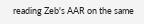reading Zeb's AAR on the same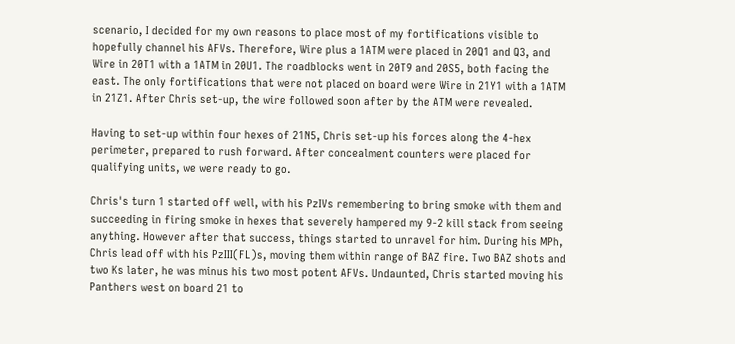scenario, I decided for my own reasons to place most of my fortifications visible to hopefully channel his AFVs. Therefore, Wire plus a 1ATM were placed in 20Q1 and Q3, and Wire in 20T1 with a 1ATM in 20U1. The roadblocks went in 20T9 and 20S5, both facing the east. The only fortifications that were not placed on board were Wire in 21Y1 with a 1ATM in 21Z1. After Chris set-up, the wire followed soon after by the ATM were revealed.

Having to set-up within four hexes of 21N5, Chris set-up his forces along the 4-hex perimeter, prepared to rush forward. After concealment counters were placed for qualifying units, we were ready to go.

Chris's turn 1 started off well, with his PzIVs remembering to bring smoke with them and succeeding in firing smoke in hexes that severely hampered my 9-2 kill stack from seeing anything. However after that success, things started to unravel for him. During his MPh, Chris lead off with his PzIII(FL)s, moving them within range of BAZ fire. Two BAZ shots and two Ks later, he was minus his two most potent AFVs. Undaunted, Chris started moving his Panthers west on board 21 to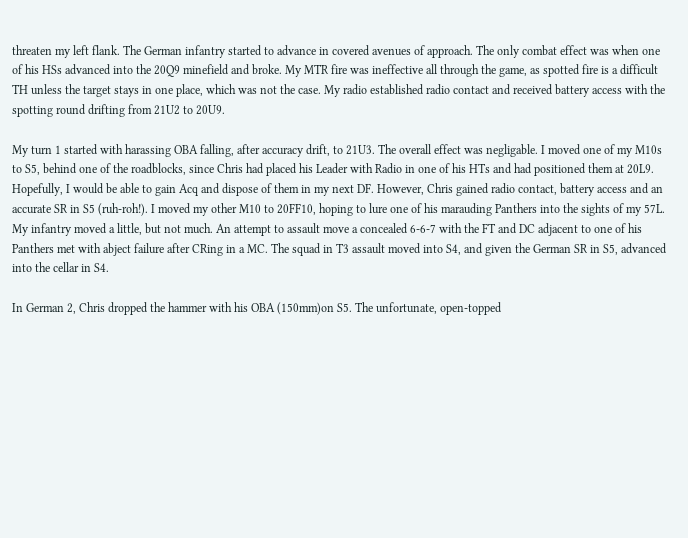threaten my left flank. The German infantry started to advance in covered avenues of approach. The only combat effect was when one of his HSs advanced into the 20Q9 minefield and broke. My MTR fire was ineffective all through the game, as spotted fire is a difficult TH unless the target stays in one place, which was not the case. My radio established radio contact and received battery access with the spotting round drifting from 21U2 to 20U9.

My turn 1 started with harassing OBA falling, after accuracy drift, to 21U3. The overall effect was negligable. I moved one of my M10s to S5, behind one of the roadblocks, since Chris had placed his Leader with Radio in one of his HTs and had positioned them at 20L9. Hopefully, I would be able to gain Acq and dispose of them in my next DF. However, Chris gained radio contact, battery access and an accurate SR in S5 (ruh-roh!). I moved my other M10 to 20FF10, hoping to lure one of his marauding Panthers into the sights of my 57L. My infantry moved a little, but not much. An attempt to assault move a concealed 6-6-7 with the FT and DC adjacent to one of his Panthers met with abject failure after CRing in a MC. The squad in T3 assault moved into S4, and given the German SR in S5, advanced into the cellar in S4.

In German 2, Chris dropped the hammer with his OBA (150mm)on S5. The unfortunate, open-topped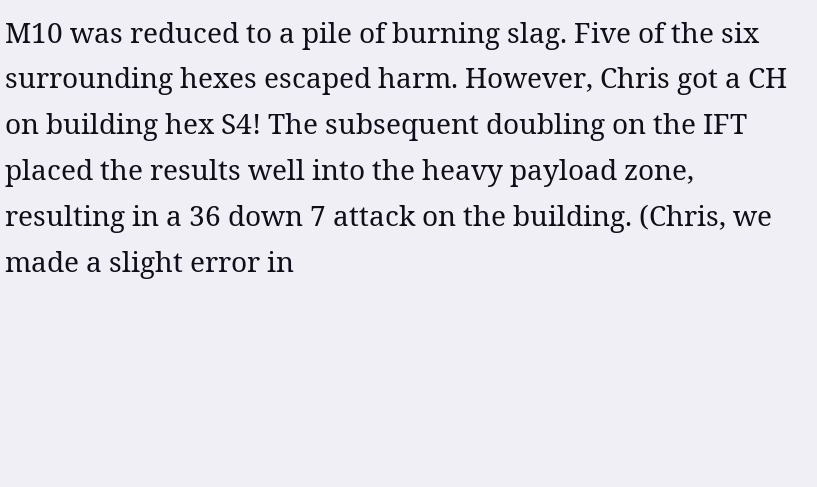M10 was reduced to a pile of burning slag. Five of the six surrounding hexes escaped harm. However, Chris got a CH on building hex S4! The subsequent doubling on the IFT placed the results well into the heavy payload zone, resulting in a 36 down 7 attack on the building. (Chris, we made a slight error in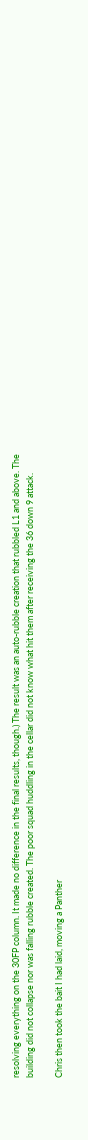resolving everything on the 30FP column. It made no difference in the final results, though.) The result was an auto-rubble creation that rubbled L1 and above. The building did not collapse nor was falling rubble created. The poor squad huddling in the cellar did not know what hit them after receiving the 36 down 9 attack.

Chris then took the bait I had laid, moving a Panther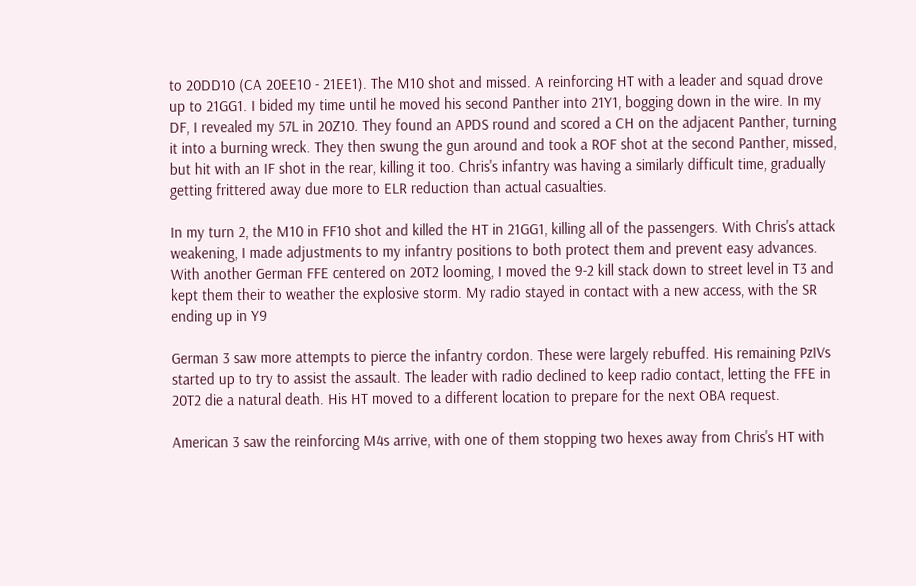to 20DD10 (CA 20EE10 - 21EE1). The M10 shot and missed. A reinforcing HT with a leader and squad drove up to 21GG1. I bided my time until he moved his second Panther into 21Y1, bogging down in the wire. In my DF, I revealed my 57L in 20Z10. They found an APDS round and scored a CH on the adjacent Panther, turning it into a burning wreck. They then swung the gun around and took a ROF shot at the second Panther, missed, but hit with an IF shot in the rear, killing it too. Chris's infantry was having a similarly difficult time, gradually getting frittered away due more to ELR reduction than actual casualties.

In my turn 2, the M10 in FF10 shot and killed the HT in 21GG1, killing all of the passengers. With Chris's attack weakening, I made adjustments to my infantry positions to both protect them and prevent easy advances. With another German FFE centered on 20T2 looming, I moved the 9-2 kill stack down to street level in T3 and kept them their to weather the explosive storm. My radio stayed in contact with a new access, with the SR ending up in Y9

German 3 saw more attempts to pierce the infantry cordon. These were largely rebuffed. His remaining PzIVs started up to try to assist the assault. The leader with radio declined to keep radio contact, letting the FFE in 20T2 die a natural death. His HT moved to a different location to prepare for the next OBA request.

American 3 saw the reinforcing M4s arrive, with one of them stopping two hexes away from Chris's HT with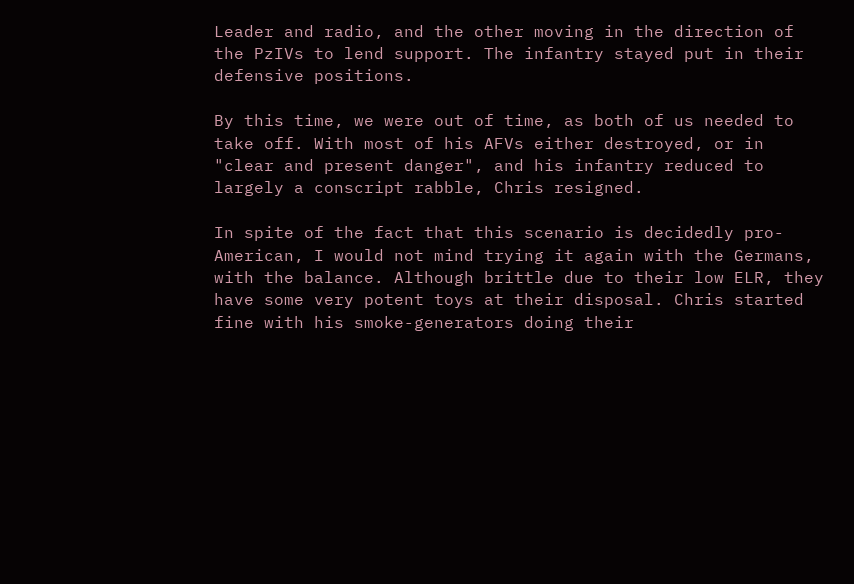Leader and radio, and the other moving in the direction of the PzIVs to lend support. The infantry stayed put in their defensive positions.

By this time, we were out of time, as both of us needed to take off. With most of his AFVs either destroyed, or in "clear and present danger", and his infantry reduced to largely a conscript rabble, Chris resigned.

In spite of the fact that this scenario is decidedly pro-American, I would not mind trying it again with the Germans, with the balance. Although brittle due to their low ELR, they have some very potent toys at their disposal. Chris started fine with his smoke-generators doing their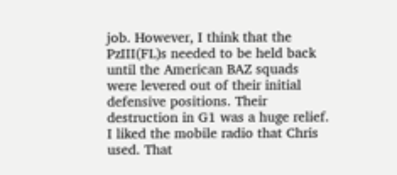job. However, I think that the PzIII(FL)s needed to be held back until the American BAZ squads were levered out of their initial defensive positions. Their destruction in G1 was a huge relief. I liked the mobile radio that Chris used. That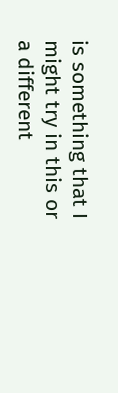is something that I might try in this or a different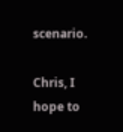scenario.

Chris, I hope to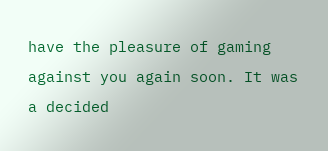have the pleasure of gaming against you again soon. It was a decided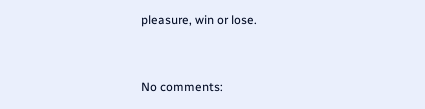pleasure, win or lose.


No comments: